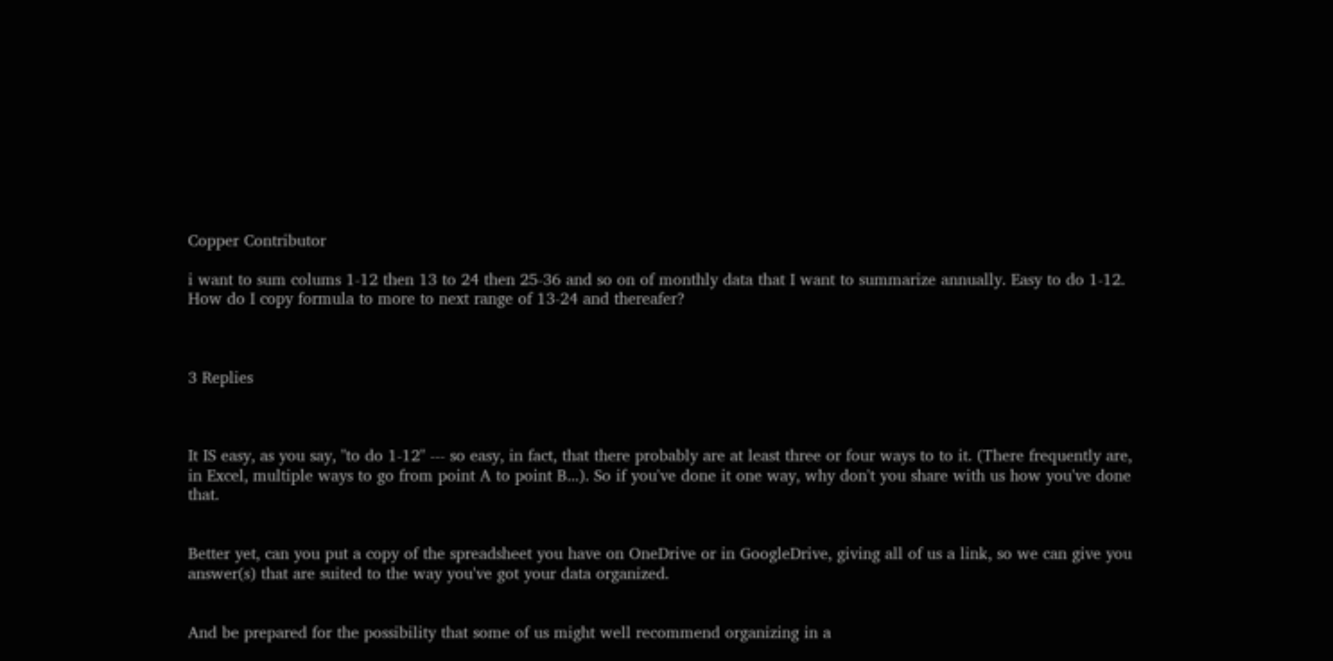Copper Contributor

i want to sum colums 1-12 then 13 to 24 then 25-36 and so on of monthly data that I want to summarize annually. Easy to do 1-12. How do I copy formula to more to next range of 13-24 and thereafer?



3 Replies



It IS easy, as you say, "to do 1-12" --- so easy, in fact, that there probably are at least three or four ways to to it. (There frequently are, in Excel, multiple ways to go from point A to point B...). So if you've done it one way, why don't you share with us how you've done that.


Better yet, can you put a copy of the spreadsheet you have on OneDrive or in GoogleDrive, giving all of us a link, so we can give you answer(s) that are suited to the way you've got your data organized.


And be prepared for the possibility that some of us might well recommend organizing in a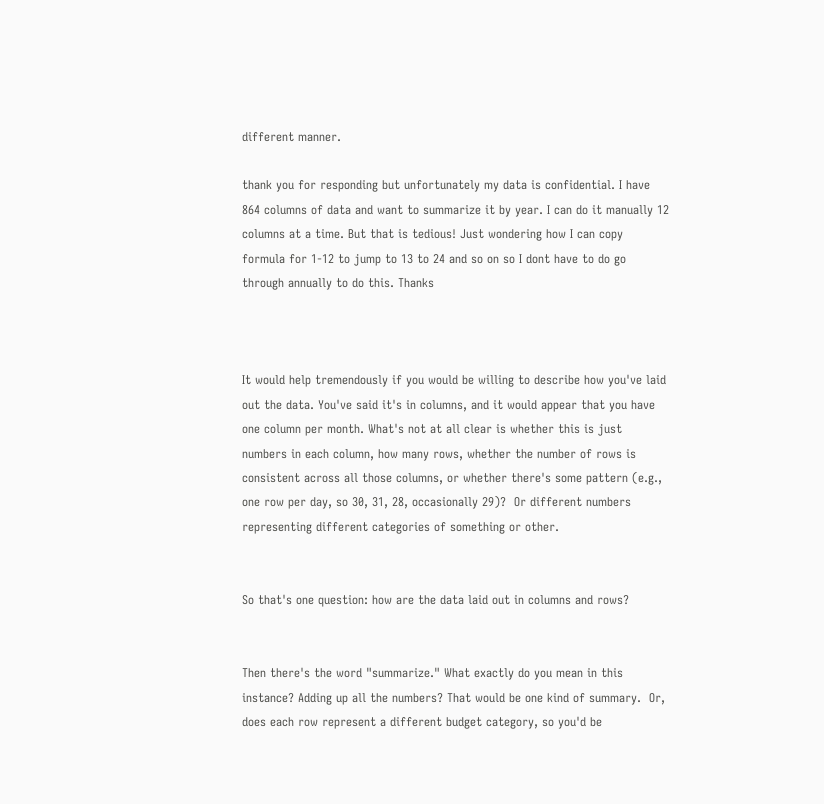different manner.

thank you for responding but unfortunately my data is confidential. I have 864 columns of data and want to summarize it by year. I can do it manually 12 columns at a time. But that is tedious! Just wondering how I can copy formula for 1-12 to jump to 13 to 24 and so on so I dont have to do go through annually to do this. Thanks



It would help tremendously if you would be willing to describe how you've laid out the data. You've said it's in columns, and it would appear that you have one column per month. What's not at all clear is whether this is just numbers in each column, how many rows, whether the number of rows is consistent across all those columns, or whether there's some pattern (e.g., one row per day, so 30, 31, 28, occasionally 29)?  Or different numbers representing different categories of something or other.


So that's one question: how are the data laid out in columns and rows?


Then there's the word "summarize." What exactly do you mean in this instance? Adding up all the numbers? That would be one kind of summary.  Or, does each row represent a different budget category, so you'd be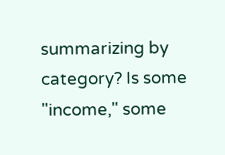summarizing by category? Is some "income," some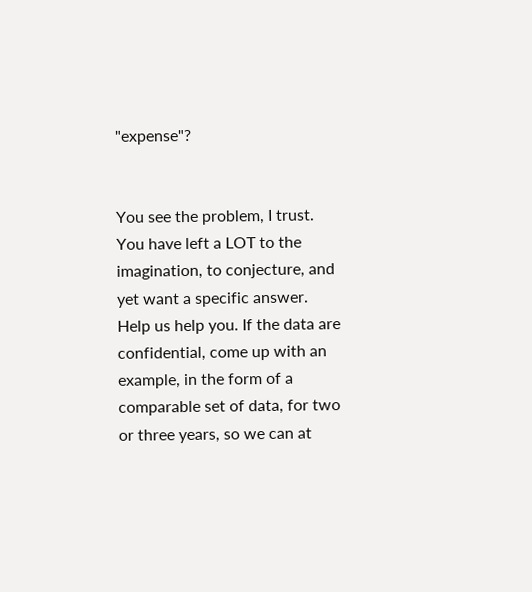"expense"?


You see the problem, I trust. You have left a LOT to the imagination, to conjecture, and yet want a specific answer. Help us help you. If the data are confidential, come up with an example, in the form of a comparable set of data, for two or three years, so we can at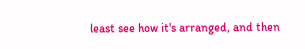least see how it's arranged, and then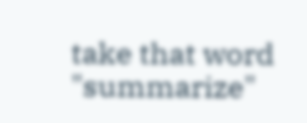take that word "summarize"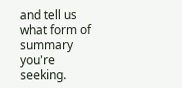and tell us what form of summary you're seeking.